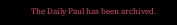The Daily Paul has been archived.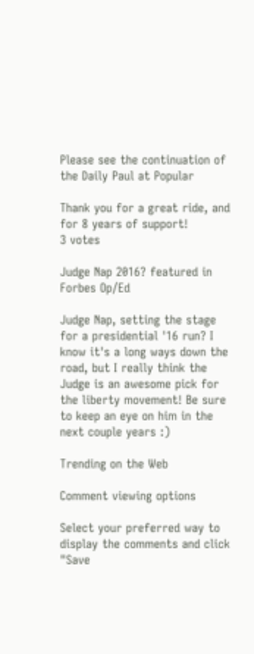Please see the continuation of the Daily Paul at Popular

Thank you for a great ride, and for 8 years of support!
3 votes

Judge Nap 2016? featured in Forbes Op/Ed

Judge Nap, setting the stage for a presidential '16 run? I know it's a long ways down the road, but I really think the Judge is an awesome pick for the liberty movement! Be sure to keep an eye on him in the next couple years :)

Trending on the Web

Comment viewing options

Select your preferred way to display the comments and click "Save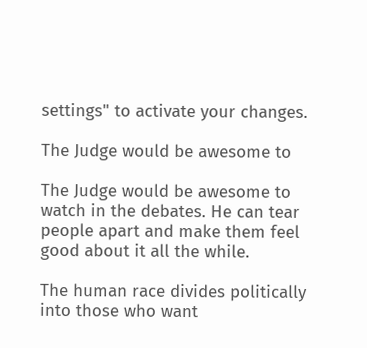settings" to activate your changes.

The Judge would be awesome to

The Judge would be awesome to watch in the debates. He can tear people apart and make them feel good about it all the while.

The human race divides politically into those who want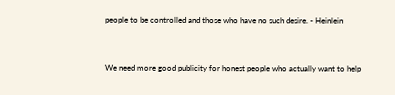people to be controlled and those who have no such desire. - Heinlein


We need more good publicity for honest people who actually want to help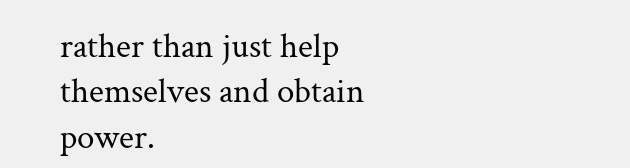rather than just help themselves and obtain power.